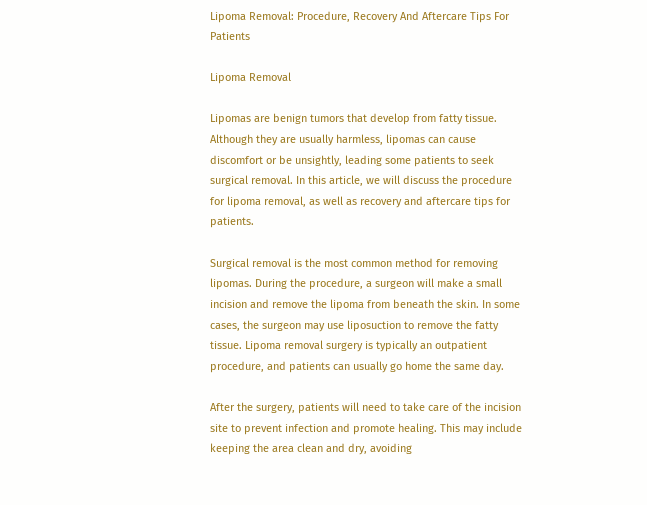Lipoma Removal: Procedure, Recovery And Aftercare Tips For Patients

Lipoma Removal

Lipomas are benign tumors that develop from fatty tissue. Although they are usually harmless, lipomas can cause discomfort or be unsightly, leading some patients to seek surgical removal. In this article, we will discuss the procedure for lipoma removal, as well as recovery and aftercare tips for patients.

Surgical removal is the most common method for removing lipomas. During the procedure, a surgeon will make a small incision and remove the lipoma from beneath the skin. In some cases, the surgeon may use liposuction to remove the fatty tissue. Lipoma removal surgery is typically an outpatient procedure, and patients can usually go home the same day.

After the surgery, patients will need to take care of the incision site to prevent infection and promote healing. This may include keeping the area clean and dry, avoiding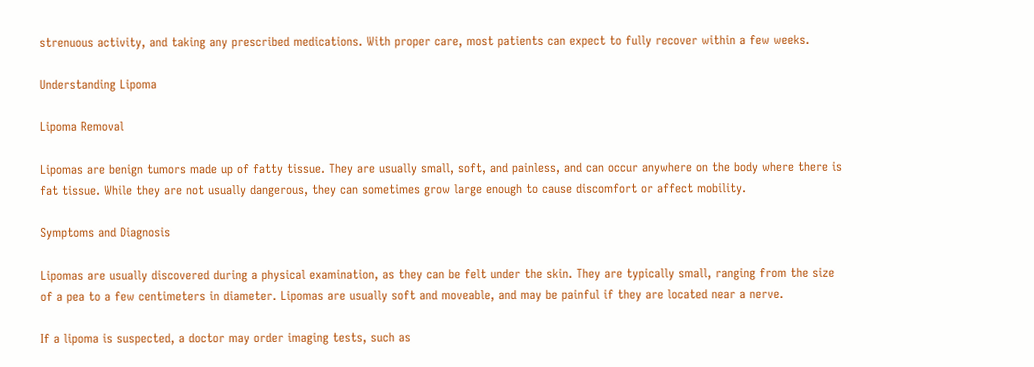strenuous activity, and taking any prescribed medications. With proper care, most patients can expect to fully recover within a few weeks.

Understanding Lipoma

Lipoma Removal

Lipomas are benign tumors made up of fatty tissue. They are usually small, soft, and painless, and can occur anywhere on the body where there is fat tissue. While they are not usually dangerous, they can sometimes grow large enough to cause discomfort or affect mobility.

Symptoms and Diagnosis

Lipomas are usually discovered during a physical examination, as they can be felt under the skin. They are typically small, ranging from the size of a pea to a few centimeters in diameter. Lipomas are usually soft and moveable, and may be painful if they are located near a nerve.

If a lipoma is suspected, a doctor may order imaging tests, such as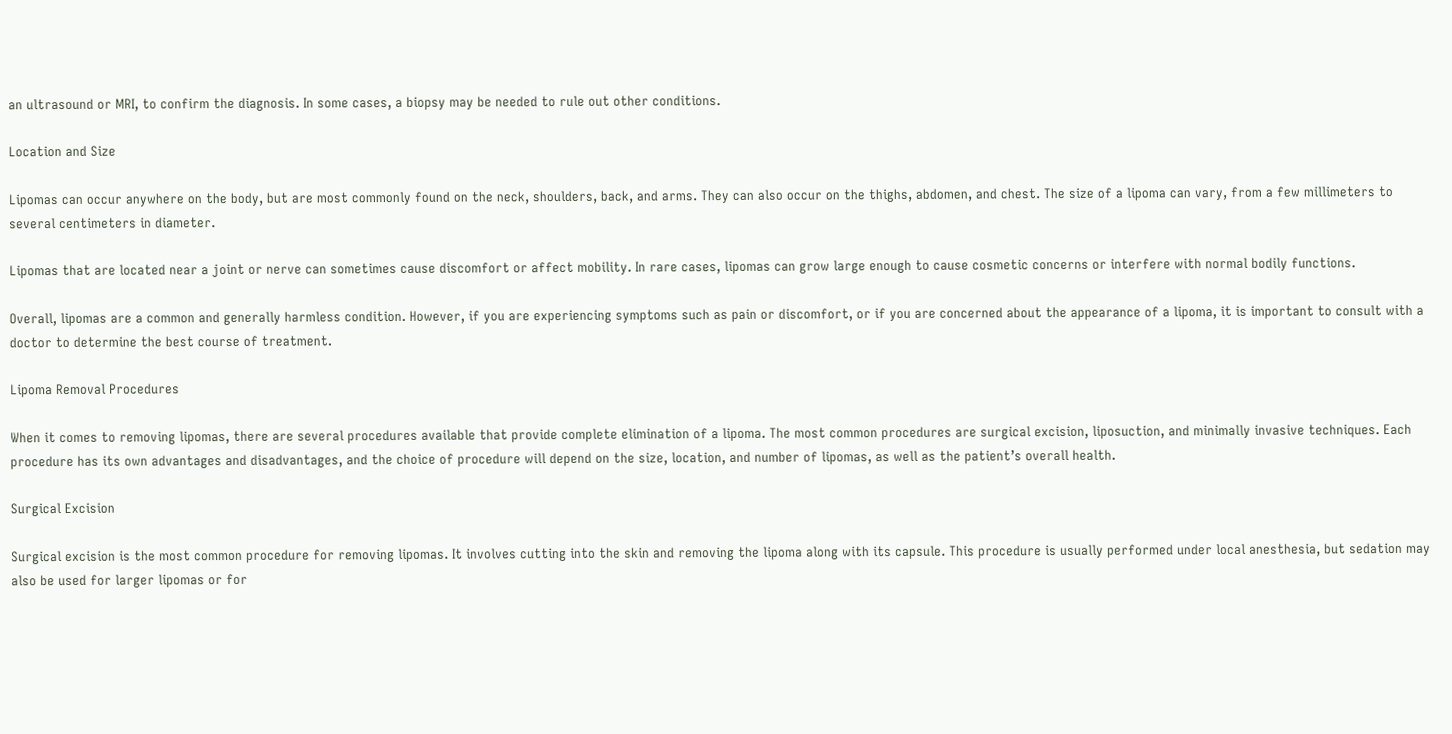an ultrasound or MRI, to confirm the diagnosis. In some cases, a biopsy may be needed to rule out other conditions.

Location and Size

Lipomas can occur anywhere on the body, but are most commonly found on the neck, shoulders, back, and arms. They can also occur on the thighs, abdomen, and chest. The size of a lipoma can vary, from a few millimeters to several centimeters in diameter.

Lipomas that are located near a joint or nerve can sometimes cause discomfort or affect mobility. In rare cases, lipomas can grow large enough to cause cosmetic concerns or interfere with normal bodily functions.

Overall, lipomas are a common and generally harmless condition. However, if you are experiencing symptoms such as pain or discomfort, or if you are concerned about the appearance of a lipoma, it is important to consult with a doctor to determine the best course of treatment.

Lipoma Removal Procedures

When it comes to removing lipomas, there are several procedures available that provide complete elimination of a lipoma. The most common procedures are surgical excision, liposuction, and minimally invasive techniques. Each procedure has its own advantages and disadvantages, and the choice of procedure will depend on the size, location, and number of lipomas, as well as the patient’s overall health.

Surgical Excision

Surgical excision is the most common procedure for removing lipomas. It involves cutting into the skin and removing the lipoma along with its capsule. This procedure is usually performed under local anesthesia, but sedation may also be used for larger lipomas or for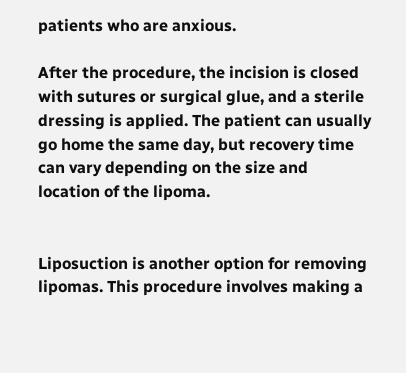patients who are anxious.

After the procedure, the incision is closed with sutures or surgical glue, and a sterile dressing is applied. The patient can usually go home the same day, but recovery time can vary depending on the size and location of the lipoma.


Liposuction is another option for removing lipomas. This procedure involves making a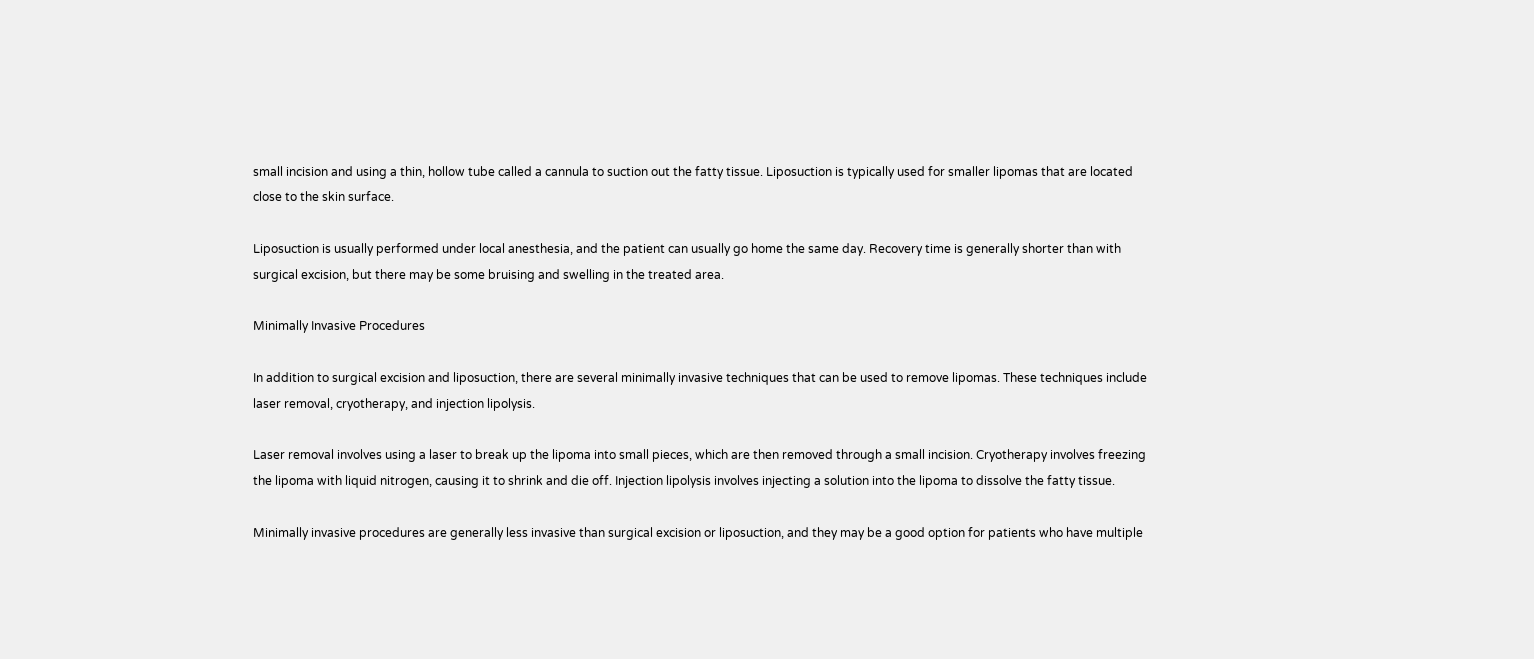small incision and using a thin, hollow tube called a cannula to suction out the fatty tissue. Liposuction is typically used for smaller lipomas that are located close to the skin surface.

Liposuction is usually performed under local anesthesia, and the patient can usually go home the same day. Recovery time is generally shorter than with surgical excision, but there may be some bruising and swelling in the treated area.

Minimally Invasive Procedures

In addition to surgical excision and liposuction, there are several minimally invasive techniques that can be used to remove lipomas. These techniques include laser removal, cryotherapy, and injection lipolysis.

Laser removal involves using a laser to break up the lipoma into small pieces, which are then removed through a small incision. Cryotherapy involves freezing the lipoma with liquid nitrogen, causing it to shrink and die off. Injection lipolysis involves injecting a solution into the lipoma to dissolve the fatty tissue.

Minimally invasive procedures are generally less invasive than surgical excision or liposuction, and they may be a good option for patients who have multiple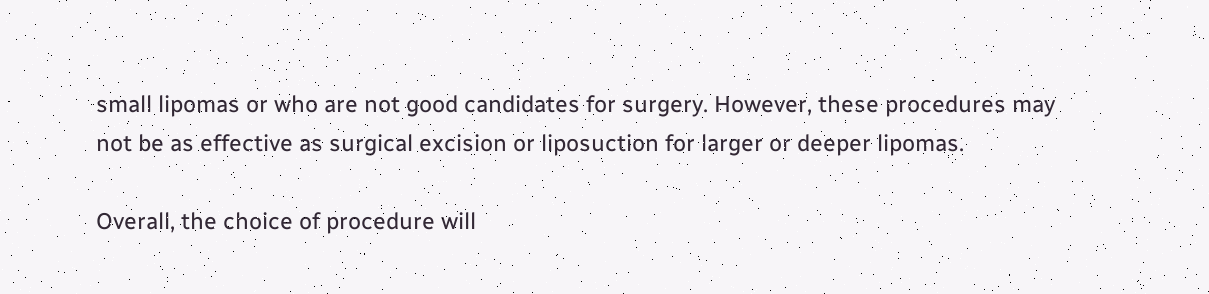small lipomas or who are not good candidates for surgery. However, these procedures may not be as effective as surgical excision or liposuction for larger or deeper lipomas.

Overall, the choice of procedure will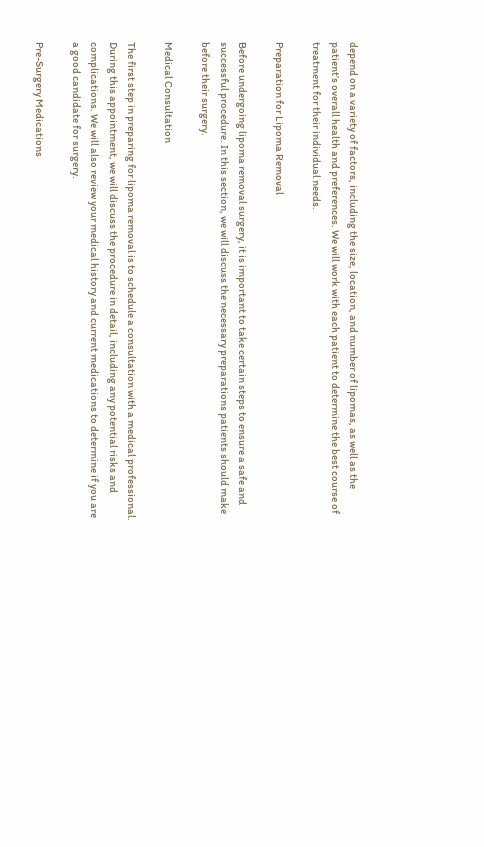depend on a variety of factors, including the size, location, and number of lipomas, as well as the patient’s overall health and preferences. We will work with each patient to determine the best course of treatment for their individual needs.

Preparation for Lipoma Removal

Before undergoing lipoma removal surgery, it is important to take certain steps to ensure a safe and successful procedure. In this section, we will discuss the necessary preparations patients should make before their surgery.

Medical Consultation

The first step in preparing for lipoma removal is to schedule a consultation with a medical professional. During this appointment, we will discuss the procedure in detail, including any potential risks and complications. We will also review your medical history and current medications to determine if you are a good candidate for surgery.

Pre-Surgery Medications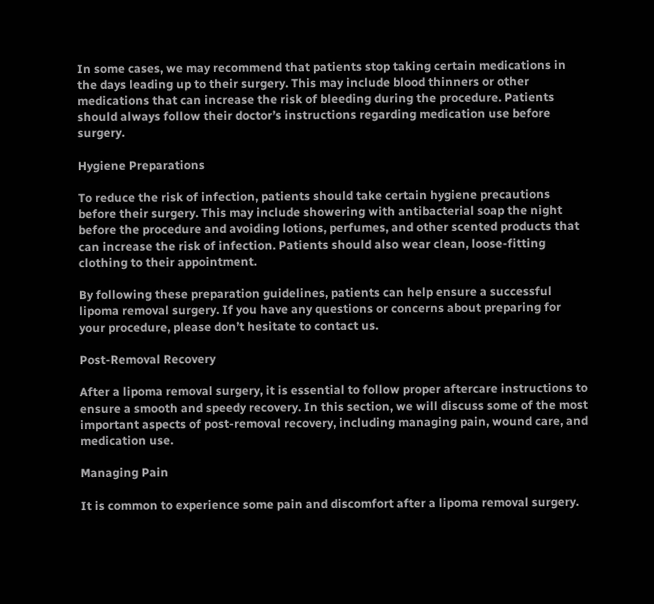In some cases, we may recommend that patients stop taking certain medications in the days leading up to their surgery. This may include blood thinners or other medications that can increase the risk of bleeding during the procedure. Patients should always follow their doctor’s instructions regarding medication use before surgery.

Hygiene Preparations

To reduce the risk of infection, patients should take certain hygiene precautions before their surgery. This may include showering with antibacterial soap the night before the procedure and avoiding lotions, perfumes, and other scented products that can increase the risk of infection. Patients should also wear clean, loose-fitting clothing to their appointment.

By following these preparation guidelines, patients can help ensure a successful lipoma removal surgery. If you have any questions or concerns about preparing for your procedure, please don’t hesitate to contact us.

Post-Removal Recovery

After a lipoma removal surgery, it is essential to follow proper aftercare instructions to ensure a smooth and speedy recovery. In this section, we will discuss some of the most important aspects of post-removal recovery, including managing pain, wound care, and medication use.

Managing Pain

It is common to experience some pain and discomfort after a lipoma removal surgery.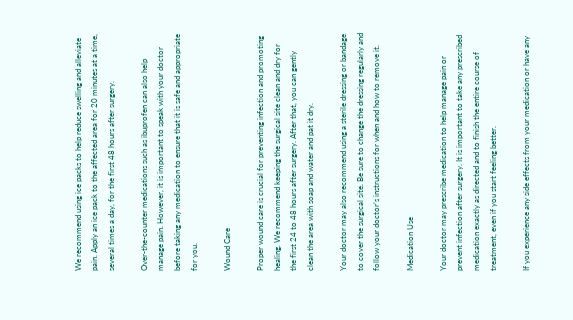We recommend using ice packs to help reduce swelling and alleviate pain. Apply an ice pack to the affected area for 20 minutes at a time, several times a day, for the first 48 hours after surgery.

Over-the-counter medications such as ibuprofen can also help manage pain. However, it is important to speak with your doctor before taking any medication to ensure that it is safe and appropriate for you.

Wound Care

Proper wound care is crucial for preventing infection and promoting healing. We recommend keeping the surgical site clean and dry for the first 24 to 48 hours after surgery. After that, you can gently clean the area with soap and water and pat it dry.

Your doctor may also recommend using a sterile dressing or bandage to cover the surgical site. Be sure to change the dressing regularly and follow your doctor’s instructions for when and how to remove it.

Medication Use

Your doctor may prescribe medication to help manage pain or prevent infection after surgery. It is important to take any prescribed medication exactly as directed and to finish the entire course of treatment, even if you start feeling better.

If you experience any side effects from your medication or have any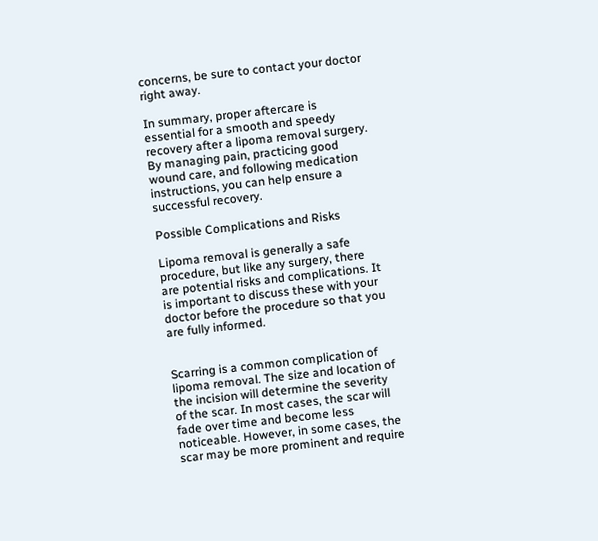concerns, be sure to contact your doctor right away.

In summary, proper aftercare is essential for a smooth and speedy recovery after a lipoma removal surgery. By managing pain, practicing good wound care, and following medication instructions, you can help ensure a successful recovery.

Possible Complications and Risks

Lipoma removal is generally a safe procedure, but like any surgery, there are potential risks and complications. It is important to discuss these with your doctor before the procedure so that you are fully informed.


Scarring is a common complication of lipoma removal. The size and location of the incision will determine the severity of the scar. In most cases, the scar will fade over time and become less noticeable. However, in some cases, the scar may be more prominent and require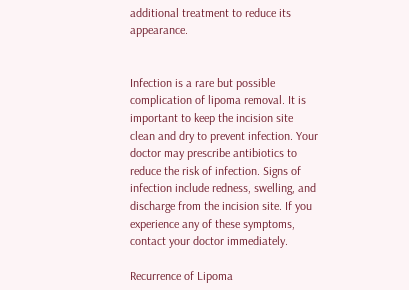additional treatment to reduce its appearance.


Infection is a rare but possible complication of lipoma removal. It is important to keep the incision site clean and dry to prevent infection. Your doctor may prescribe antibiotics to reduce the risk of infection. Signs of infection include redness, swelling, and discharge from the incision site. If you experience any of these symptoms, contact your doctor immediately.

Recurrence of Lipoma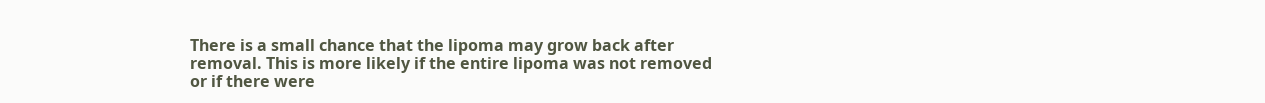There is a small chance that the lipoma may grow back after removal. This is more likely if the entire lipoma was not removed or if there were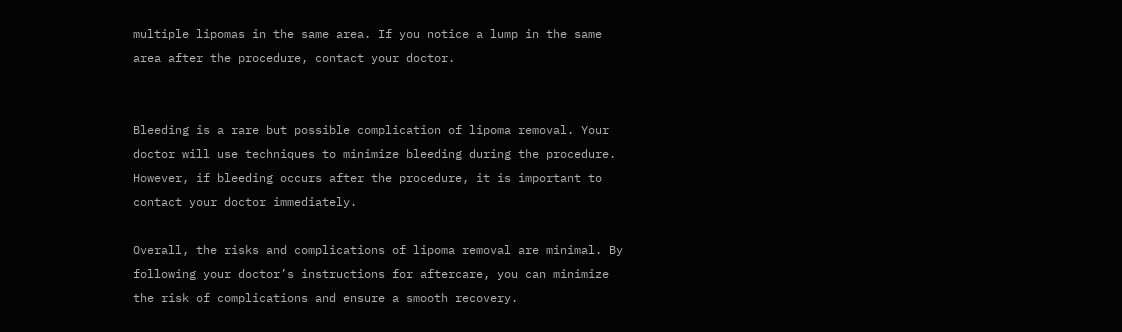multiple lipomas in the same area. If you notice a lump in the same area after the procedure, contact your doctor.


Bleeding is a rare but possible complication of lipoma removal. Your doctor will use techniques to minimize bleeding during the procedure. However, if bleeding occurs after the procedure, it is important to contact your doctor immediately.

Overall, the risks and complications of lipoma removal are minimal. By following your doctor’s instructions for aftercare, you can minimize the risk of complications and ensure a smooth recovery.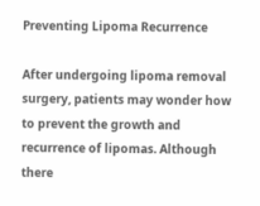Preventing Lipoma Recurrence

After undergoing lipoma removal surgery, patients may wonder how to prevent the growth and recurrence of lipomas. Although there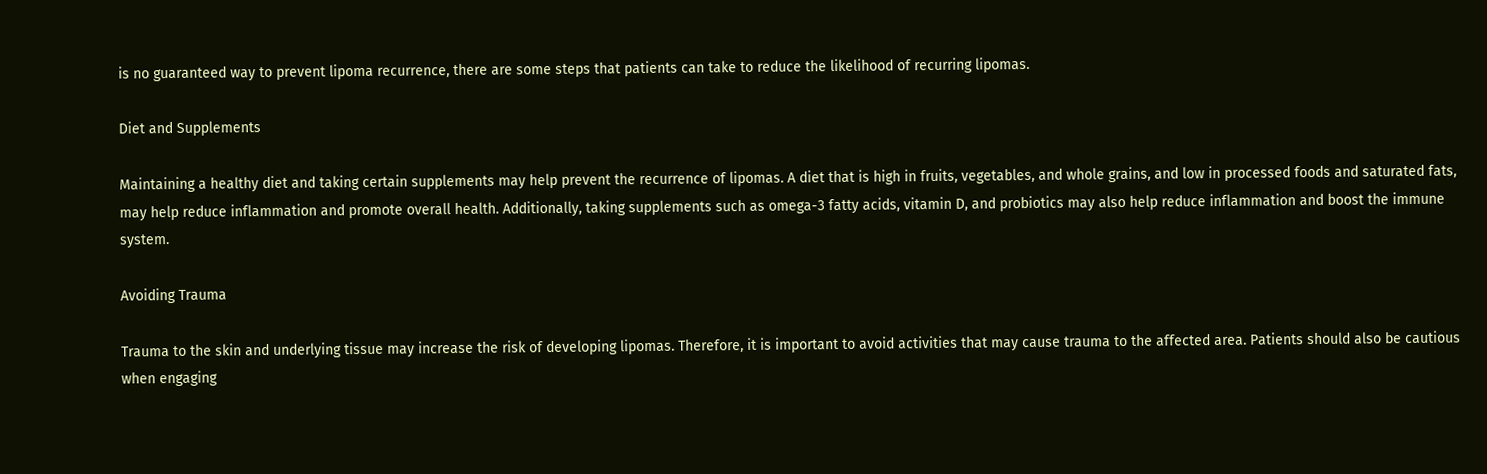is no guaranteed way to prevent lipoma recurrence, there are some steps that patients can take to reduce the likelihood of recurring lipomas.

Diet and Supplements

Maintaining a healthy diet and taking certain supplements may help prevent the recurrence of lipomas. A diet that is high in fruits, vegetables, and whole grains, and low in processed foods and saturated fats, may help reduce inflammation and promote overall health. Additionally, taking supplements such as omega-3 fatty acids, vitamin D, and probiotics may also help reduce inflammation and boost the immune system.

Avoiding Trauma

Trauma to the skin and underlying tissue may increase the risk of developing lipomas. Therefore, it is important to avoid activities that may cause trauma to the affected area. Patients should also be cautious when engaging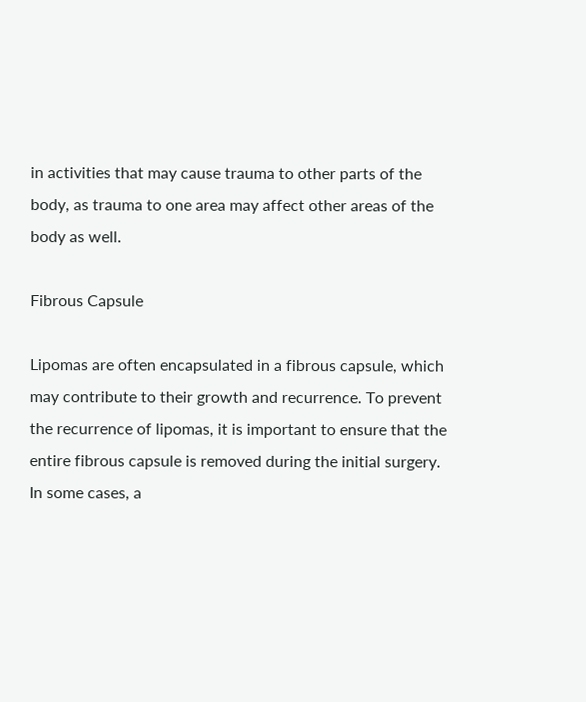in activities that may cause trauma to other parts of the body, as trauma to one area may affect other areas of the body as well.

Fibrous Capsule

Lipomas are often encapsulated in a fibrous capsule, which may contribute to their growth and recurrence. To prevent the recurrence of lipomas, it is important to ensure that the entire fibrous capsule is removed during the initial surgery. In some cases, a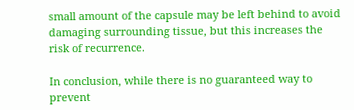small amount of the capsule may be left behind to avoid damaging surrounding tissue, but this increases the risk of recurrence.

In conclusion, while there is no guaranteed way to prevent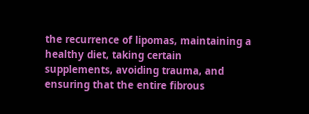the recurrence of lipomas, maintaining a healthy diet, taking certain supplements, avoiding trauma, and ensuring that the entire fibrous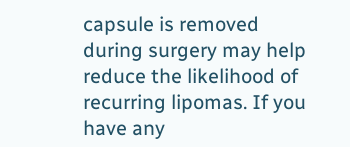capsule is removed during surgery may help reduce the likelihood of recurring lipomas. If you have any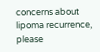concerns about lipoma recurrence, please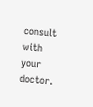consult with your doctor.